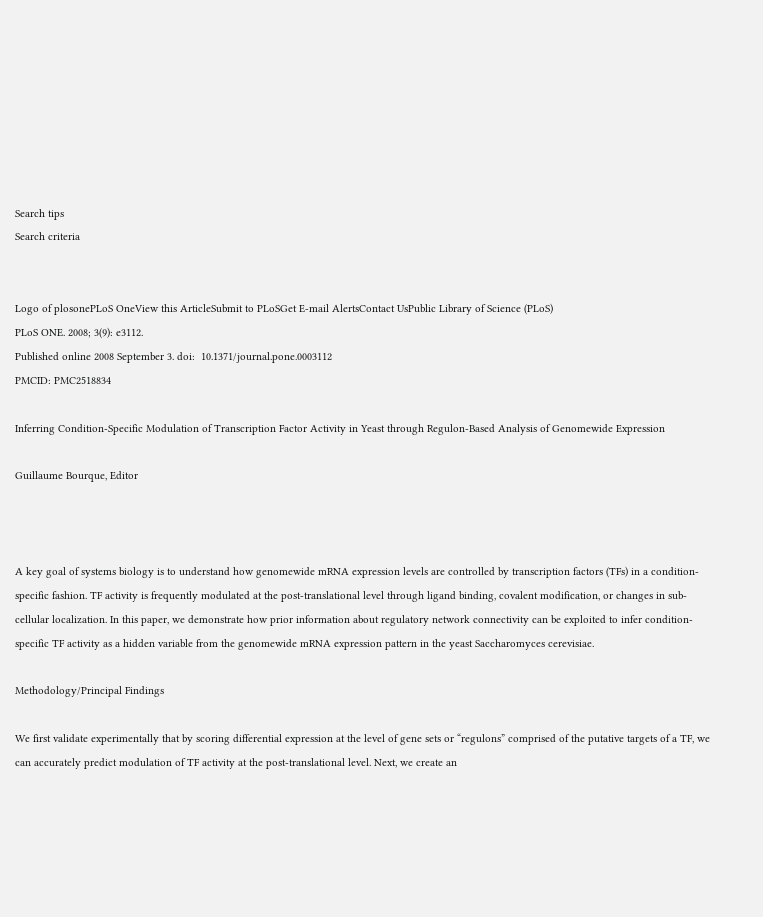Search tips
Search criteria


Logo of plosonePLoS OneView this ArticleSubmit to PLoSGet E-mail AlertsContact UsPublic Library of Science (PLoS)
PLoS ONE. 2008; 3(9): e3112.
Published online 2008 September 3. doi:  10.1371/journal.pone.0003112
PMCID: PMC2518834

Inferring Condition-Specific Modulation of Transcription Factor Activity in Yeast through Regulon-Based Analysis of Genomewide Expression

Guillaume Bourque, Editor



A key goal of systems biology is to understand how genomewide mRNA expression levels are controlled by transcription factors (TFs) in a condition-specific fashion. TF activity is frequently modulated at the post-translational level through ligand binding, covalent modification, or changes in sub-cellular localization. In this paper, we demonstrate how prior information about regulatory network connectivity can be exploited to infer condition-specific TF activity as a hidden variable from the genomewide mRNA expression pattern in the yeast Saccharomyces cerevisiae.

Methodology/Principal Findings

We first validate experimentally that by scoring differential expression at the level of gene sets or “regulons” comprised of the putative targets of a TF, we can accurately predict modulation of TF activity at the post-translational level. Next, we create an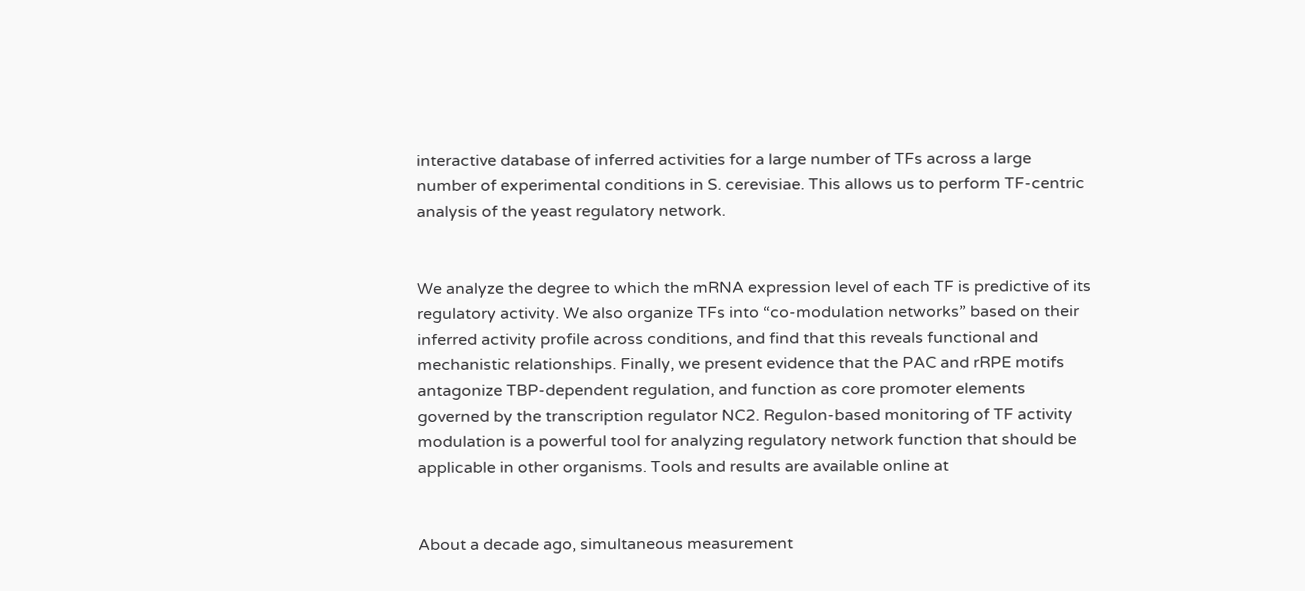interactive database of inferred activities for a large number of TFs across a large number of experimental conditions in S. cerevisiae. This allows us to perform TF-centric analysis of the yeast regulatory network.


We analyze the degree to which the mRNA expression level of each TF is predictive of its regulatory activity. We also organize TFs into “co-modulation networks” based on their inferred activity profile across conditions, and find that this reveals functional and mechanistic relationships. Finally, we present evidence that the PAC and rRPE motifs antagonize TBP-dependent regulation, and function as core promoter elements governed by the transcription regulator NC2. Regulon-based monitoring of TF activity modulation is a powerful tool for analyzing regulatory network function that should be applicable in other organisms. Tools and results are available online at


About a decade ago, simultaneous measurement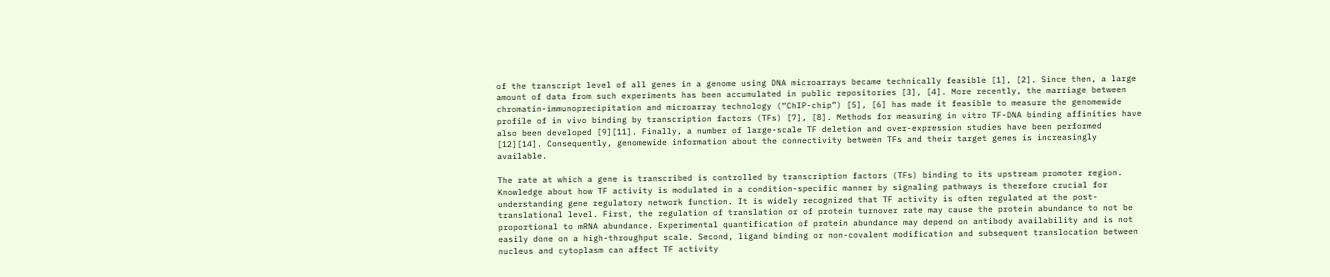of the transcript level of all genes in a genome using DNA microarrays became technically feasible [1], [2]. Since then, a large amount of data from such experiments has been accumulated in public repositories [3], [4]. More recently, the marriage between chromatin-immunoprecipitation and microarray technology (“ChIP-chip”) [5], [6] has made it feasible to measure the genomewide profile of in vivo binding by transcription factors (TFs) [7], [8]. Methods for measuring in vitro TF-DNA binding affinities have also been developed [9][11]. Finally, a number of large-scale TF deletion and over-expression studies have been performed [12][14]. Consequently, genomewide information about the connectivity between TFs and their target genes is increasingly available.

The rate at which a gene is transcribed is controlled by transcription factors (TFs) binding to its upstream promoter region. Knowledge about how TF activity is modulated in a condition-specific manner by signaling pathways is therefore crucial for understanding gene regulatory network function. It is widely recognized that TF activity is often regulated at the post-translational level. First, the regulation of translation or of protein turnover rate may cause the protein abundance to not be proportional to mRNA abundance. Experimental quantification of protein abundance may depend on antibody availability and is not easily done on a high-throughput scale. Second, ligand binding or non-covalent modification and subsequent translocation between nucleus and cytoplasm can affect TF activity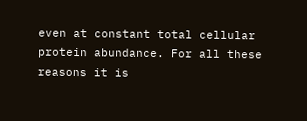even at constant total cellular protein abundance. For all these reasons it is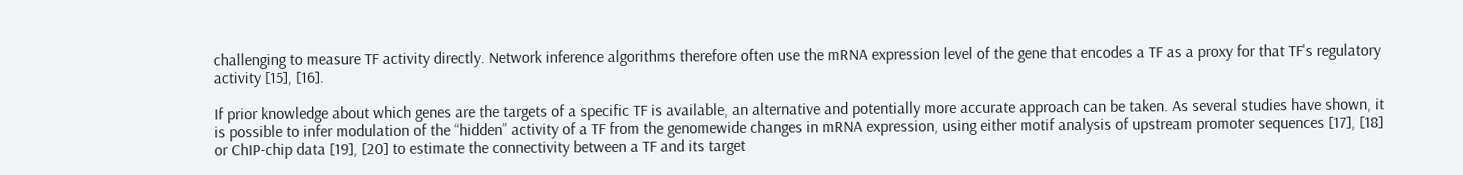challenging to measure TF activity directly. Network inference algorithms therefore often use the mRNA expression level of the gene that encodes a TF as a proxy for that TF's regulatory activity [15], [16].

If prior knowledge about which genes are the targets of a specific TF is available, an alternative and potentially more accurate approach can be taken. As several studies have shown, it is possible to infer modulation of the “hidden” activity of a TF from the genomewide changes in mRNA expression, using either motif analysis of upstream promoter sequences [17], [18] or ChIP-chip data [19], [20] to estimate the connectivity between a TF and its target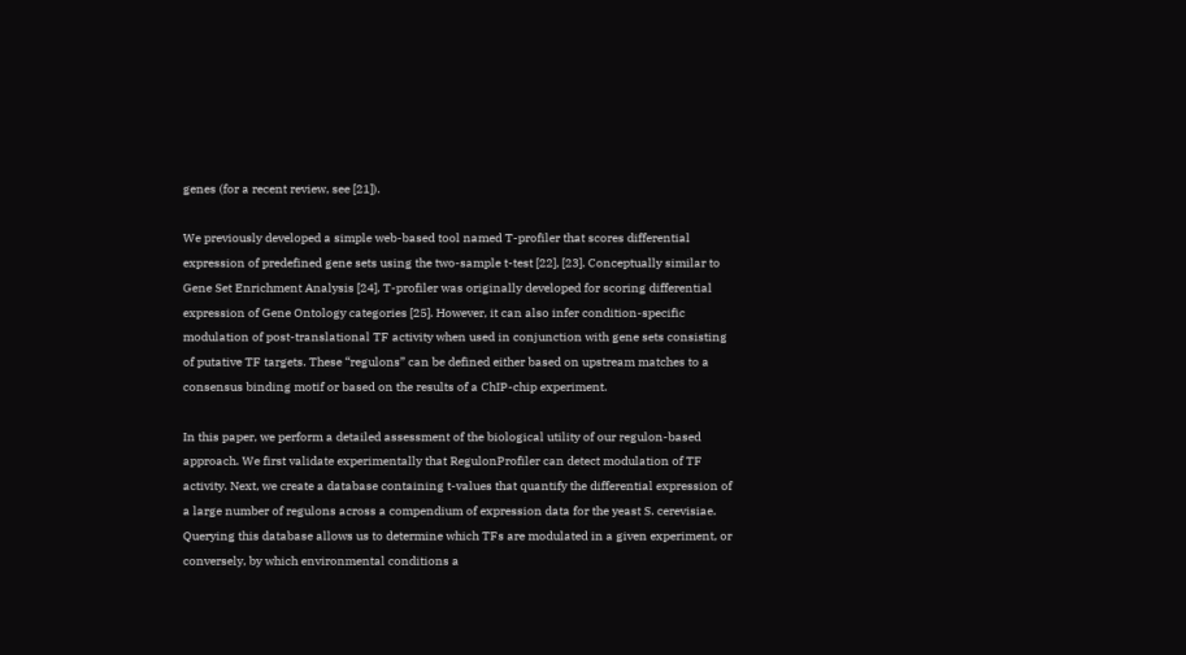genes (for a recent review, see [21]).

We previously developed a simple web-based tool named T-profiler that scores differential expression of predefined gene sets using the two-sample t-test [22], [23]. Conceptually similar to Gene Set Enrichment Analysis [24], T-profiler was originally developed for scoring differential expression of Gene Ontology categories [25]. However, it can also infer condition-specific modulation of post-translational TF activity when used in conjunction with gene sets consisting of putative TF targets. These “regulons” can be defined either based on upstream matches to a consensus binding motif or based on the results of a ChIP-chip experiment.

In this paper, we perform a detailed assessment of the biological utility of our regulon-based approach. We first validate experimentally that RegulonProfiler can detect modulation of TF activity. Next, we create a database containing t-values that quantify the differential expression of a large number of regulons across a compendium of expression data for the yeast S. cerevisiae. Querying this database allows us to determine which TFs are modulated in a given experiment, or conversely, by which environmental conditions a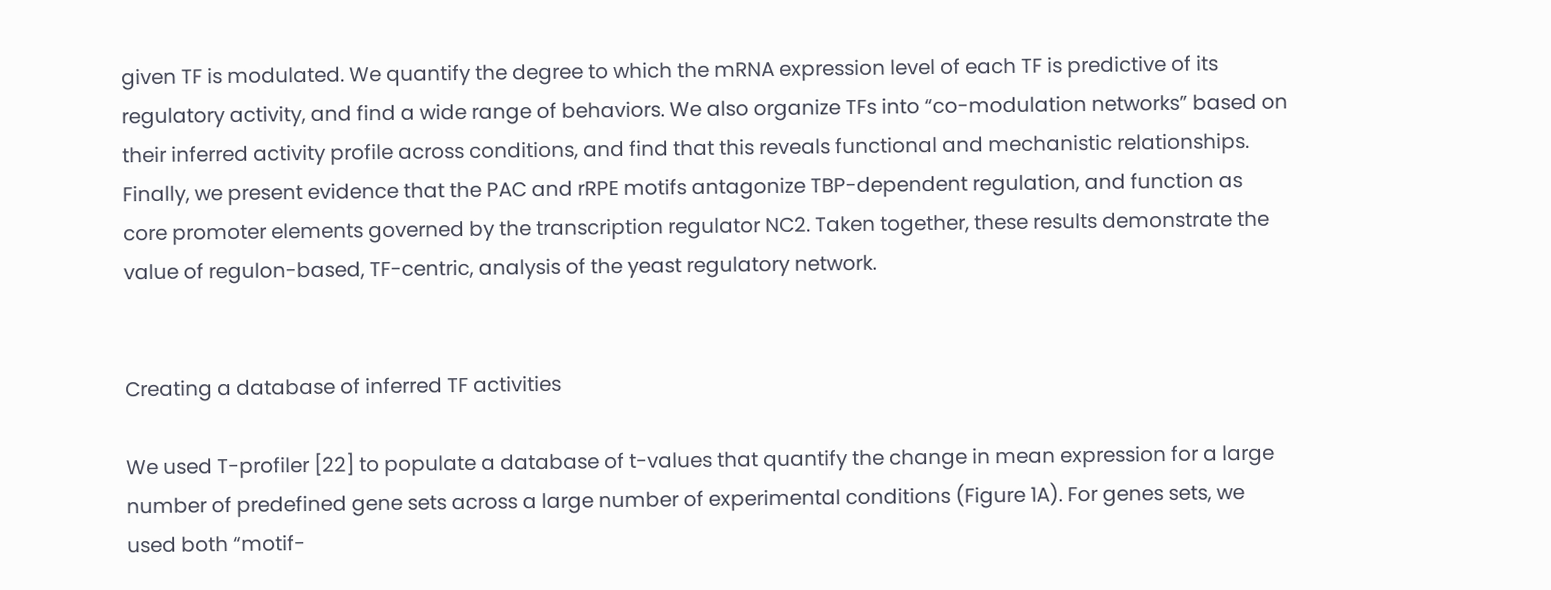given TF is modulated. We quantify the degree to which the mRNA expression level of each TF is predictive of its regulatory activity, and find a wide range of behaviors. We also organize TFs into “co-modulation networks” based on their inferred activity profile across conditions, and find that this reveals functional and mechanistic relationships. Finally, we present evidence that the PAC and rRPE motifs antagonize TBP-dependent regulation, and function as core promoter elements governed by the transcription regulator NC2. Taken together, these results demonstrate the value of regulon-based, TF-centric, analysis of the yeast regulatory network.


Creating a database of inferred TF activities

We used T-profiler [22] to populate a database of t-values that quantify the change in mean expression for a large number of predefined gene sets across a large number of experimental conditions (Figure 1A). For genes sets, we used both “motif-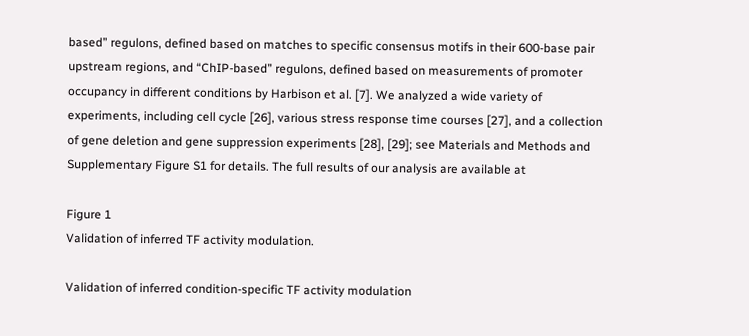based” regulons, defined based on matches to specific consensus motifs in their 600-base pair upstream regions, and “ChIP-based” regulons, defined based on measurements of promoter occupancy in different conditions by Harbison et al. [7]. We analyzed a wide variety of experiments, including cell cycle [26], various stress response time courses [27], and a collection of gene deletion and gene suppression experiments [28], [29]; see Materials and Methods and Supplementary Figure S1 for details. The full results of our analysis are available at

Figure 1
Validation of inferred TF activity modulation.

Validation of inferred condition-specific TF activity modulation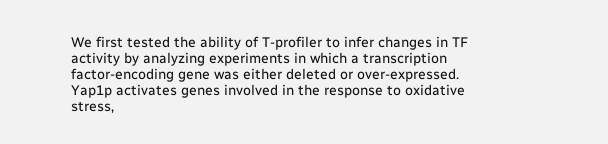We first tested the ability of T-profiler to infer changes in TF activity by analyzing experiments in which a transcription factor-encoding gene was either deleted or over-expressed. Yap1p activates genes involved in the response to oxidative stress,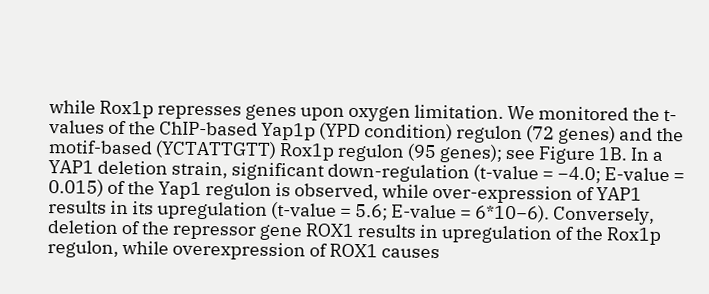while Rox1p represses genes upon oxygen limitation. We monitored the t-values of the ChIP-based Yap1p (YPD condition) regulon (72 genes) and the motif-based (YCTATTGTT) Rox1p regulon (95 genes); see Figure 1B. In a YAP1 deletion strain, significant down-regulation (t-value = −4.0; E-value = 0.015) of the Yap1 regulon is observed, while over-expression of YAP1 results in its upregulation (t-value = 5.6; E-value = 6*10−6). Conversely, deletion of the repressor gene ROX1 results in upregulation of the Rox1p regulon, while overexpression of ROX1 causes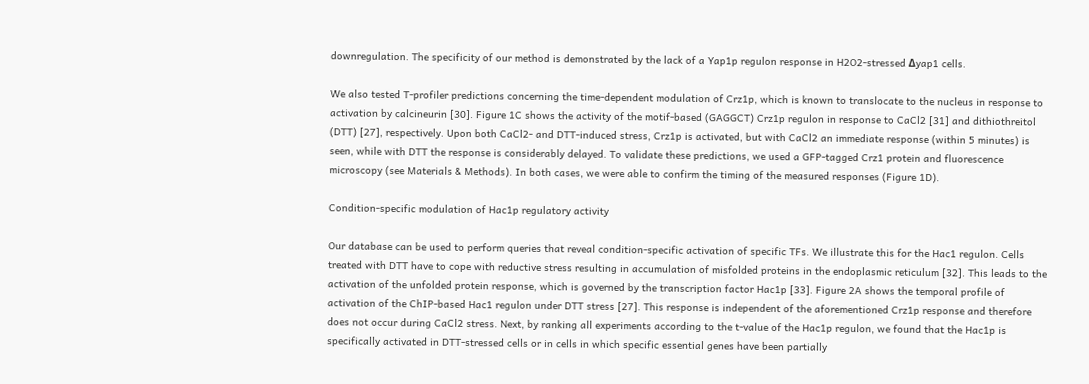downregulation. The specificity of our method is demonstrated by the lack of a Yap1p regulon response in H2O2-stressed Δyap1 cells.

We also tested T-profiler predictions concerning the time-dependent modulation of Crz1p, which is known to translocate to the nucleus in response to activation by calcineurin [30]. Figure 1C shows the activity of the motif-based (GAGGCT) Crz1p regulon in response to CaCl2 [31] and dithiothreitol (DTT) [27], respectively. Upon both CaCl2- and DTT-induced stress, Crz1p is activated, but with CaCl2 an immediate response (within 5 minutes) is seen, while with DTT the response is considerably delayed. To validate these predictions, we used a GFP-tagged Crz1 protein and fluorescence microscopy (see Materials & Methods). In both cases, we were able to confirm the timing of the measured responses (Figure 1D).

Condition-specific modulation of Hac1p regulatory activity

Our database can be used to perform queries that reveal condition-specific activation of specific TFs. We illustrate this for the Hac1 regulon. Cells treated with DTT have to cope with reductive stress resulting in accumulation of misfolded proteins in the endoplasmic reticulum [32]. This leads to the activation of the unfolded protein response, which is governed by the transcription factor Hac1p [33]. Figure 2A shows the temporal profile of activation of the ChIP-based Hac1 regulon under DTT stress [27]. This response is independent of the aforementioned Crz1p response and therefore does not occur during CaCl2 stress. Next, by ranking all experiments according to the t-value of the Hac1p regulon, we found that the Hac1p is specifically activated in DTT-stressed cells or in cells in which specific essential genes have been partially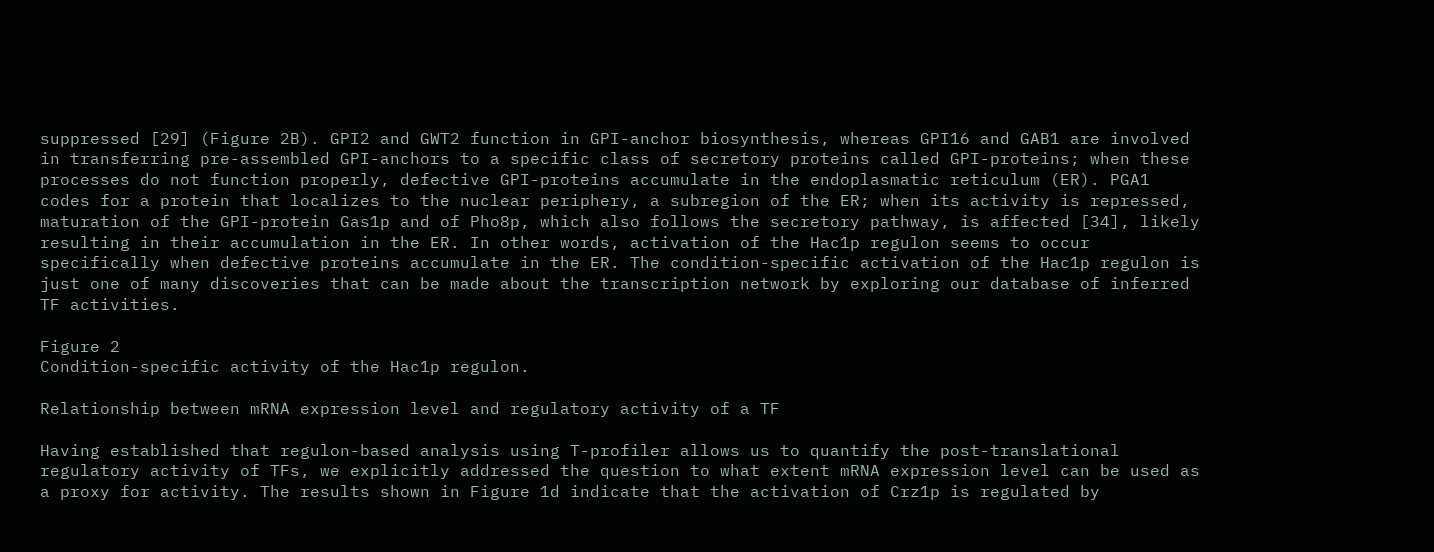suppressed [29] (Figure 2B). GPI2 and GWT2 function in GPI-anchor biosynthesis, whereas GPI16 and GAB1 are involved in transferring pre-assembled GPI-anchors to a specific class of secretory proteins called GPI-proteins; when these processes do not function properly, defective GPI-proteins accumulate in the endoplasmatic reticulum (ER). PGA1 codes for a protein that localizes to the nuclear periphery, a subregion of the ER; when its activity is repressed, maturation of the GPI-protein Gas1p and of Pho8p, which also follows the secretory pathway, is affected [34], likely resulting in their accumulation in the ER. In other words, activation of the Hac1p regulon seems to occur specifically when defective proteins accumulate in the ER. The condition-specific activation of the Hac1p regulon is just one of many discoveries that can be made about the transcription network by exploring our database of inferred TF activities.

Figure 2
Condition-specific activity of the Hac1p regulon.

Relationship between mRNA expression level and regulatory activity of a TF

Having established that regulon-based analysis using T-profiler allows us to quantify the post-translational regulatory activity of TFs, we explicitly addressed the question to what extent mRNA expression level can be used as a proxy for activity. The results shown in Figure 1d indicate that the activation of Crz1p is regulated by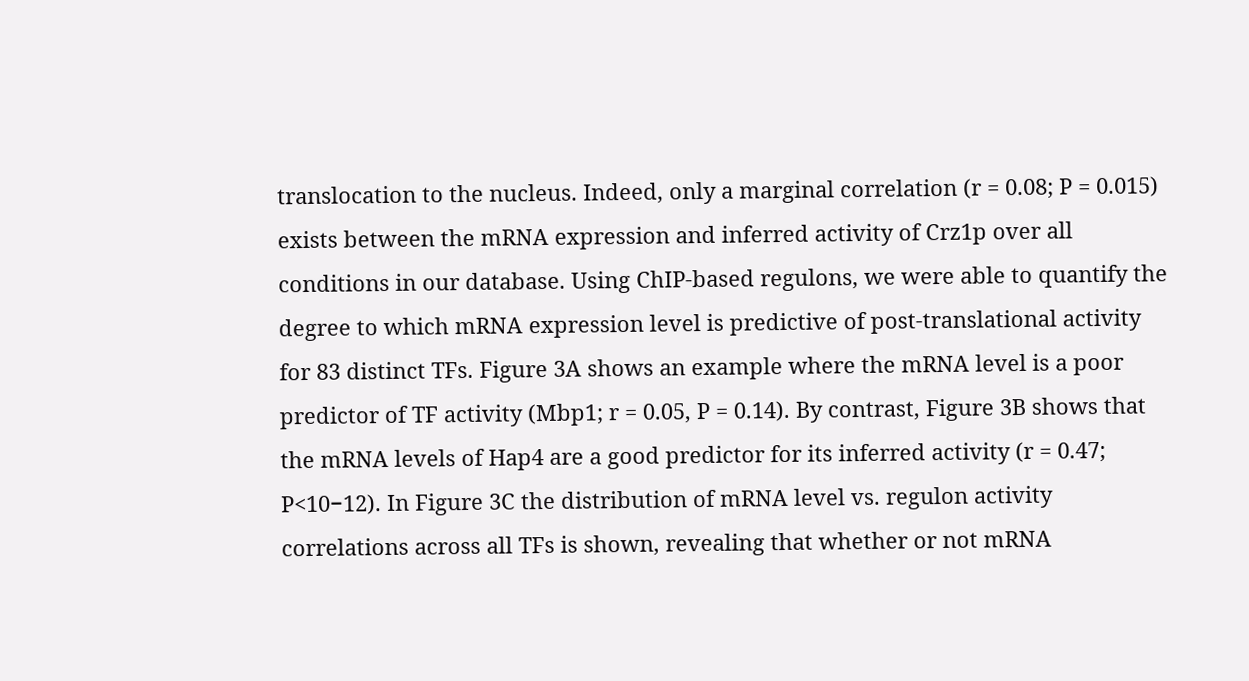translocation to the nucleus. Indeed, only a marginal correlation (r = 0.08; P = 0.015) exists between the mRNA expression and inferred activity of Crz1p over all conditions in our database. Using ChIP-based regulons, we were able to quantify the degree to which mRNA expression level is predictive of post-translational activity for 83 distinct TFs. Figure 3A shows an example where the mRNA level is a poor predictor of TF activity (Mbp1; r = 0.05, P = 0.14). By contrast, Figure 3B shows that the mRNA levels of Hap4 are a good predictor for its inferred activity (r = 0.47; P<10−12). In Figure 3C the distribution of mRNA level vs. regulon activity correlations across all TFs is shown, revealing that whether or not mRNA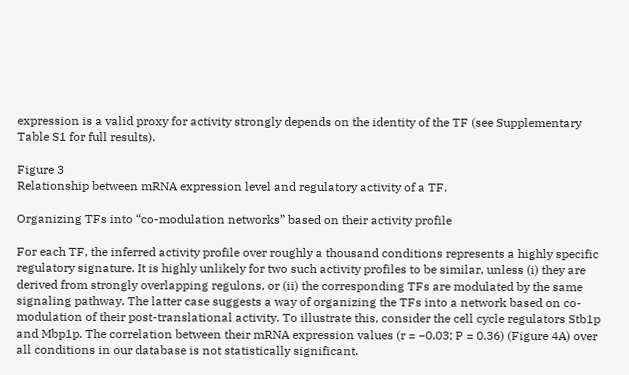expression is a valid proxy for activity strongly depends on the identity of the TF (see Supplementary Table S1 for full results).

Figure 3
Relationship between mRNA expression level and regulatory activity of a TF.

Organizing TFs into “co-modulation networks” based on their activity profile

For each TF, the inferred activity profile over roughly a thousand conditions represents a highly specific regulatory signature. It is highly unlikely for two such activity profiles to be similar, unless (i) they are derived from strongly overlapping regulons, or (ii) the corresponding TFs are modulated by the same signaling pathway. The latter case suggests a way of organizing the TFs into a network based on co-modulation of their post-translational activity. To illustrate this, consider the cell cycle regulators Stb1p and Mbp1p. The correlation between their mRNA expression values (r = −0.03; P = 0.36) (Figure 4A) over all conditions in our database is not statistically significant.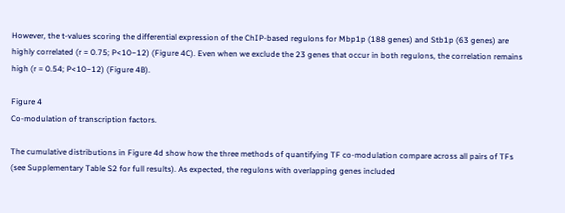However, the t-values scoring the differential expression of the ChIP-based regulons for Mbp1p (188 genes) and Stb1p (63 genes) are highly correlated (r = 0.75; P<10−12) (Figure 4C). Even when we exclude the 23 genes that occur in both regulons, the correlation remains high (r = 0.54; P<10−12) (Figure 4B).

Figure 4
Co-modulation of transcription factors.

The cumulative distributions in Figure 4d show how the three methods of quantifying TF co-modulation compare across all pairs of TFs (see Supplementary Table S2 for full results). As expected, the regulons with overlapping genes included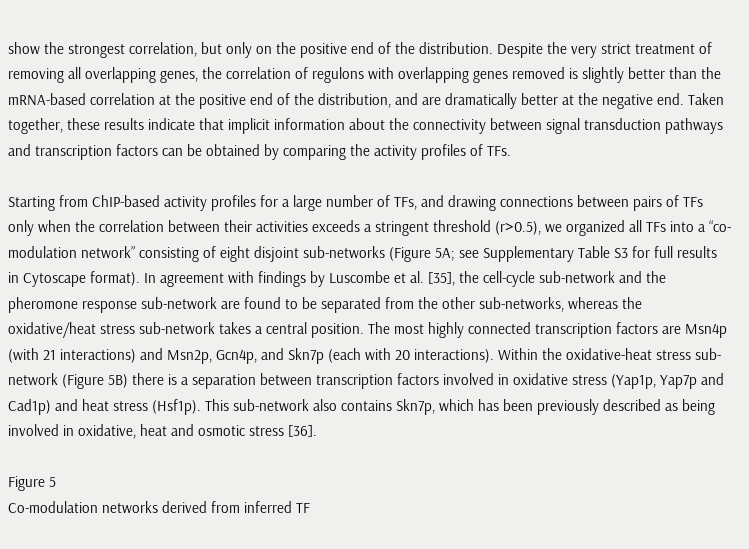show the strongest correlation, but only on the positive end of the distribution. Despite the very strict treatment of removing all overlapping genes, the correlation of regulons with overlapping genes removed is slightly better than the mRNA-based correlation at the positive end of the distribution, and are dramatically better at the negative end. Taken together, these results indicate that implicit information about the connectivity between signal transduction pathways and transcription factors can be obtained by comparing the activity profiles of TFs.

Starting from ChIP-based activity profiles for a large number of TFs, and drawing connections between pairs of TFs only when the correlation between their activities exceeds a stringent threshold (r>0.5), we organized all TFs into a “co-modulation network” consisting of eight disjoint sub-networks (Figure 5A; see Supplementary Table S3 for full results in Cytoscape format). In agreement with findings by Luscombe et al. [35], the cell-cycle sub-network and the pheromone response sub-network are found to be separated from the other sub-networks, whereas the oxidative/heat stress sub-network takes a central position. The most highly connected transcription factors are Msn4p (with 21 interactions) and Msn2p, Gcn4p, and Skn7p (each with 20 interactions). Within the oxidative-heat stress sub-network (Figure 5B) there is a separation between transcription factors involved in oxidative stress (Yap1p, Yap7p and Cad1p) and heat stress (Hsf1p). This sub-network also contains Skn7p, which has been previously described as being involved in oxidative, heat and osmotic stress [36].

Figure 5
Co-modulation networks derived from inferred TF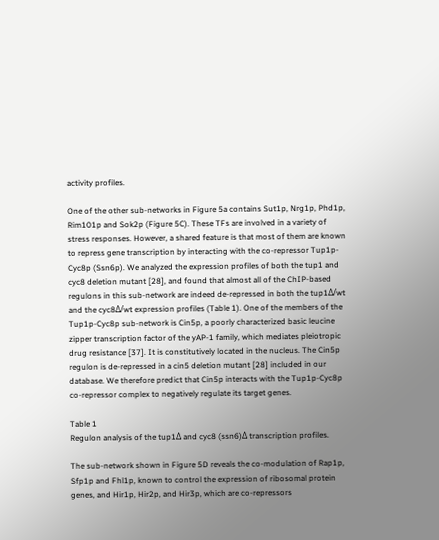activity profiles.

One of the other sub-networks in Figure 5a contains Sut1p, Nrg1p, Phd1p, Rim101p and Sok2p (Figure 5C). These TFs are involved in a variety of stress responses. However, a shared feature is that most of them are known to repress gene transcription by interacting with the co-repressor Tup1p-Cyc8p (Ssn6p). We analyzed the expression profiles of both the tup1 and cyc8 deletion mutant [28], and found that almost all of the ChIP-based regulons in this sub-network are indeed de-repressed in both the tup1Δ/wt and the cyc8Δ/wt expression profiles (Table 1). One of the members of the Tup1p-Cyc8p sub-network is Cin5p, a poorly characterized basic leucine zipper transcription factor of the yAP-1 family, which mediates pleiotropic drug resistance [37]. It is constitutively located in the nucleus. The Cin5p regulon is de-repressed in a cin5 deletion mutant [28] included in our database. We therefore predict that Cin5p interacts with the Tup1p-Cyc8p co-repressor complex to negatively regulate its target genes.

Table 1
Regulon analysis of the tup1Δ and cyc8 (ssn6)Δ transcription profiles.

The sub-network shown in Figure 5D reveals the co-modulation of Rap1p, Sfp1p and Fhl1p, known to control the expression of ribosomal protein genes, and Hir1p, Hir2p, and Hir3p, which are co-repressors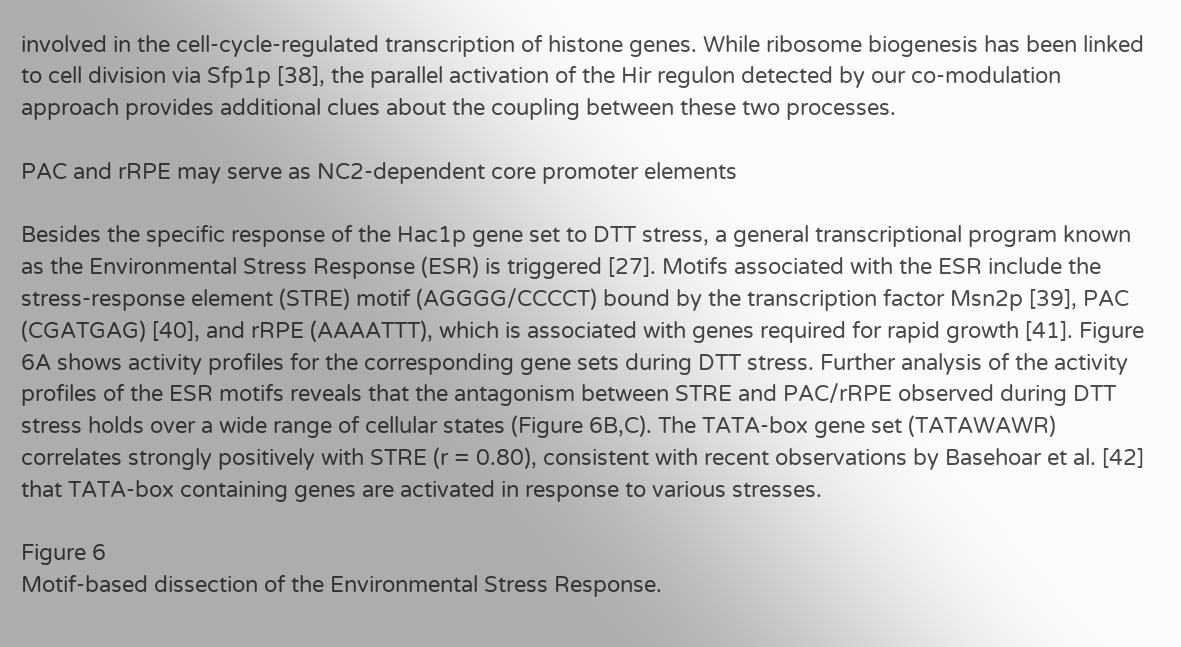involved in the cell-cycle-regulated transcription of histone genes. While ribosome biogenesis has been linked to cell division via Sfp1p [38], the parallel activation of the Hir regulon detected by our co-modulation approach provides additional clues about the coupling between these two processes.

PAC and rRPE may serve as NC2-dependent core promoter elements

Besides the specific response of the Hac1p gene set to DTT stress, a general transcriptional program known as the Environmental Stress Response (ESR) is triggered [27]. Motifs associated with the ESR include the stress-response element (STRE) motif (AGGGG/CCCCT) bound by the transcription factor Msn2p [39], PAC (CGATGAG) [40], and rRPE (AAAATTT), which is associated with genes required for rapid growth [41]. Figure 6A shows activity profiles for the corresponding gene sets during DTT stress. Further analysis of the activity profiles of the ESR motifs reveals that the antagonism between STRE and PAC/rRPE observed during DTT stress holds over a wide range of cellular states (Figure 6B,C). The TATA-box gene set (TATAWAWR) correlates strongly positively with STRE (r = 0.80), consistent with recent observations by Basehoar et al. [42] that TATA-box containing genes are activated in response to various stresses.

Figure 6
Motif-based dissection of the Environmental Stress Response.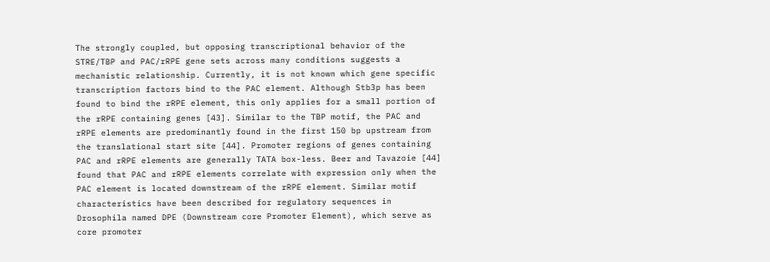The strongly coupled, but opposing transcriptional behavior of the STRE/TBP and PAC/rRPE gene sets across many conditions suggests a mechanistic relationship. Currently, it is not known which gene specific transcription factors bind to the PAC element. Although Stb3p has been found to bind the rRPE element, this only applies for a small portion of the rRPE containing genes [43]. Similar to the TBP motif, the PAC and rRPE elements are predominantly found in the first 150 bp upstream from the translational start site [44]. Promoter regions of genes containing PAC and rRPE elements are generally TATA box-less. Beer and Tavazoie [44] found that PAC and rRPE elements correlate with expression only when the PAC element is located downstream of the rRPE element. Similar motif characteristics have been described for regulatory sequences in Drosophila named DPE (Downstream core Promoter Element), which serve as core promoter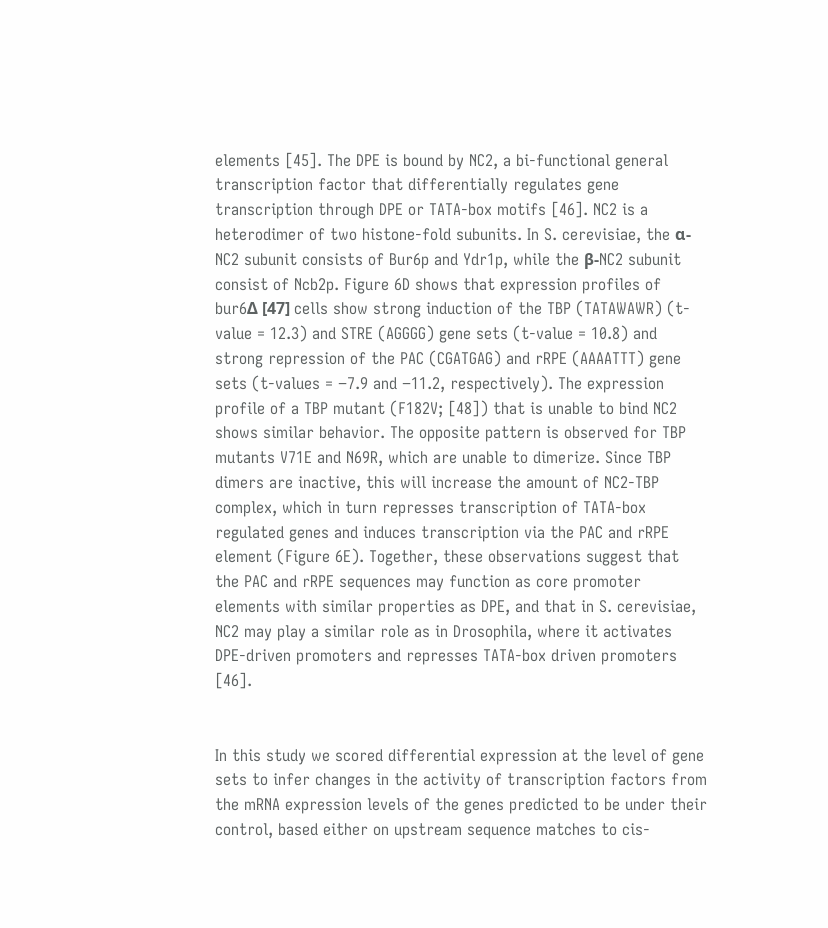elements [45]. The DPE is bound by NC2, a bi-functional general transcription factor that differentially regulates gene transcription through DPE or TATA-box motifs [46]. NC2 is a heterodimer of two histone-fold subunits. In S. cerevisiae, the α-NC2 subunit consists of Bur6p and Ydr1p, while the β-NC2 subunit consist of Ncb2p. Figure 6D shows that expression profiles of bur6Δ [47] cells show strong induction of the TBP (TATAWAWR) (t-value = 12.3) and STRE (AGGGG) gene sets (t-value = 10.8) and strong repression of the PAC (CGATGAG) and rRPE (AAAATTT) gene sets (t-values = −7.9 and −11.2, respectively). The expression profile of a TBP mutant (F182V; [48]) that is unable to bind NC2 shows similar behavior. The opposite pattern is observed for TBP mutants V71E and N69R, which are unable to dimerize. Since TBP dimers are inactive, this will increase the amount of NC2-TBP complex, which in turn represses transcription of TATA-box regulated genes and induces transcription via the PAC and rRPE element (Figure 6E). Together, these observations suggest that the PAC and rRPE sequences may function as core promoter elements with similar properties as DPE, and that in S. cerevisiae, NC2 may play a similar role as in Drosophila, where it activates DPE-driven promoters and represses TATA-box driven promoters [46].


In this study we scored differential expression at the level of gene sets to infer changes in the activity of transcription factors from the mRNA expression levels of the genes predicted to be under their control, based either on upstream sequence matches to cis-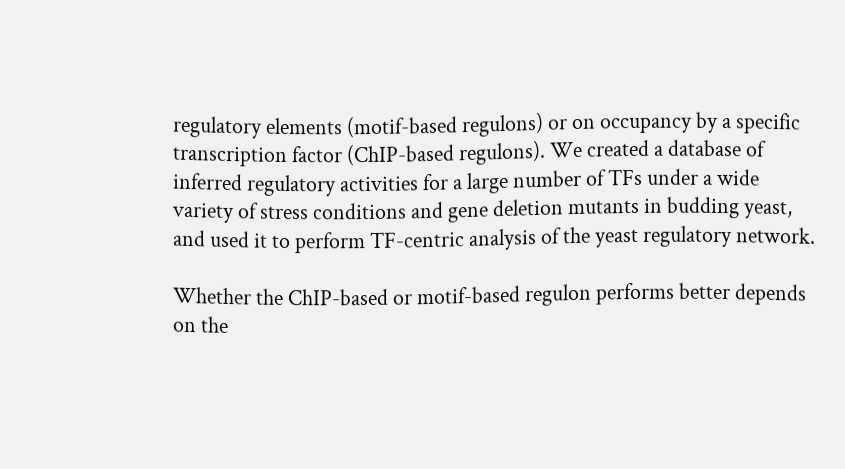regulatory elements (motif-based regulons) or on occupancy by a specific transcription factor (ChIP-based regulons). We created a database of inferred regulatory activities for a large number of TFs under a wide variety of stress conditions and gene deletion mutants in budding yeast, and used it to perform TF-centric analysis of the yeast regulatory network.

Whether the ChIP-based or motif-based regulon performs better depends on the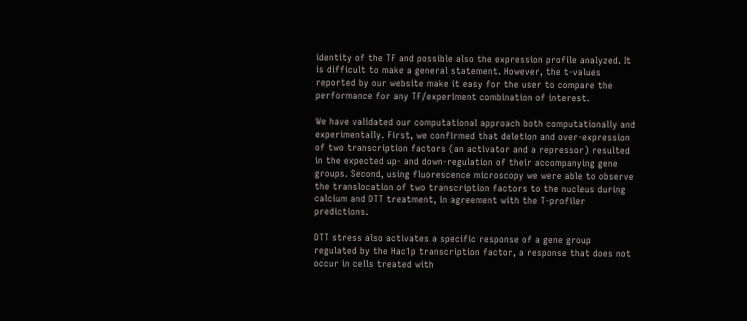identity of the TF and possible also the expression profile analyzed. It is difficult to make a general statement. However, the t-values reported by our website make it easy for the user to compare the performance for any TF/experiment combination of interest.

We have validated our computational approach both computationally and experimentally. First, we confirmed that deletion and over-expression of two transcription factors (an activator and a repressor) resulted in the expected up- and down-regulation of their accompanying gene groups. Second, using fluorescence microscopy we were able to observe the translocation of two transcription factors to the nucleus during calcium and DTT treatment, in agreement with the T-profiler predictions.

DTT stress also activates a specific response of a gene group regulated by the Hac1p transcription factor, a response that does not occur in cells treated with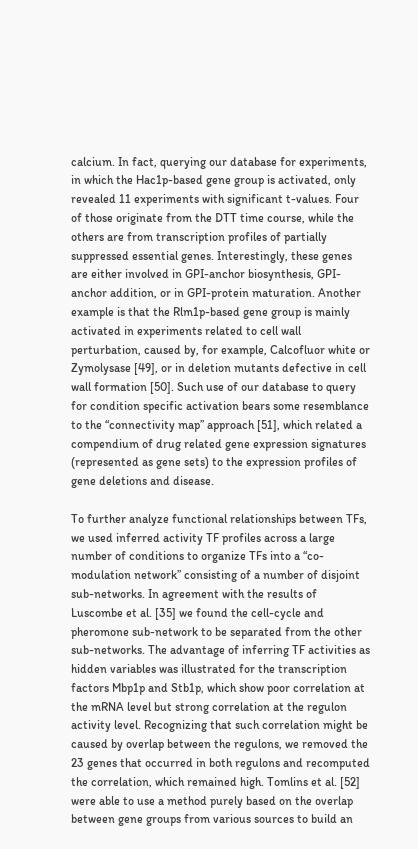calcium. In fact, querying our database for experiments, in which the Hac1p-based gene group is activated, only revealed 11 experiments with significant t-values. Four of those originate from the DTT time course, while the others are from transcription profiles of partially suppressed essential genes. Interestingly, these genes are either involved in GPI-anchor biosynthesis, GPI-anchor addition, or in GPI-protein maturation. Another example is that the Rlm1p-based gene group is mainly activated in experiments related to cell wall perturbation, caused by, for example, Calcofluor white or Zymolysase [49], or in deletion mutants defective in cell wall formation [50]. Such use of our database to query for condition specific activation bears some resemblance to the “connectivity map” approach [51], which related a compendium of drug related gene expression signatures (represented as gene sets) to the expression profiles of gene deletions and disease.

To further analyze functional relationships between TFs, we used inferred activity TF profiles across a large number of conditions to organize TFs into a “co-modulation network” consisting of a number of disjoint sub-networks. In agreement with the results of Luscombe et al. [35] we found the cell-cycle and pheromone sub-network to be separated from the other sub-networks. The advantage of inferring TF activities as hidden variables was illustrated for the transcription factors Mbp1p and Stb1p, which show poor correlation at the mRNA level but strong correlation at the regulon activity level. Recognizing that such correlation might be caused by overlap between the regulons, we removed the 23 genes that occurred in both regulons and recomputed the correlation, which remained high. Tomlins et al. [52] were able to use a method purely based on the overlap between gene groups from various sources to build an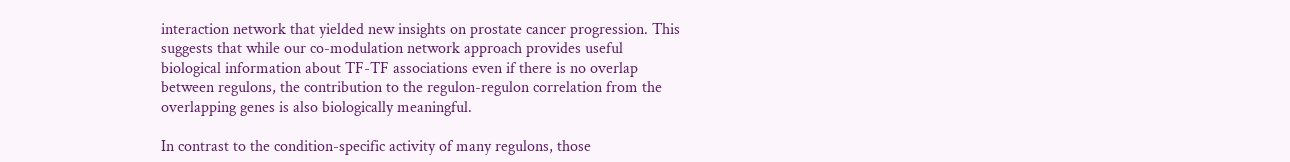interaction network that yielded new insights on prostate cancer progression. This suggests that while our co-modulation network approach provides useful biological information about TF-TF associations even if there is no overlap between regulons, the contribution to the regulon-regulon correlation from the overlapping genes is also biologically meaningful.

In contrast to the condition-specific activity of many regulons, those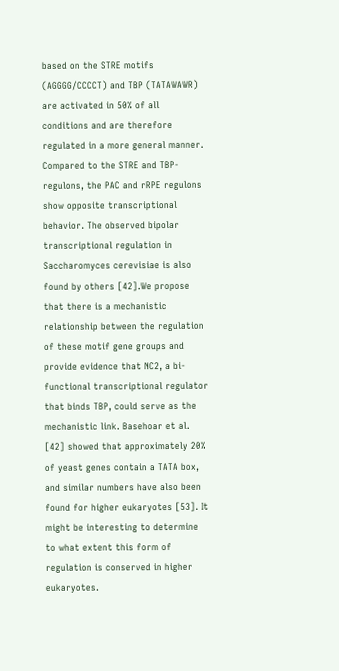based on the STRE motifs (AGGGG/CCCCT) and TBP (TATAWAWR) are activated in 50% of all conditions and are therefore regulated in a more general manner. Compared to the STRE and TBP-regulons, the PAC and rRPE regulons show opposite transcriptional behavior. The observed bipolar transcriptional regulation in Saccharomyces cerevisiae is also found by others [42].We propose that there is a mechanistic relationship between the regulation of these motif gene groups and provide evidence that NC2, a bi-functional transcriptional regulator that binds TBP, could serve as the mechanistic link. Basehoar et al. [42] showed that approximately 20% of yeast genes contain a TATA box, and similar numbers have also been found for higher eukaryotes [53]. It might be interesting to determine to what extent this form of regulation is conserved in higher eukaryotes.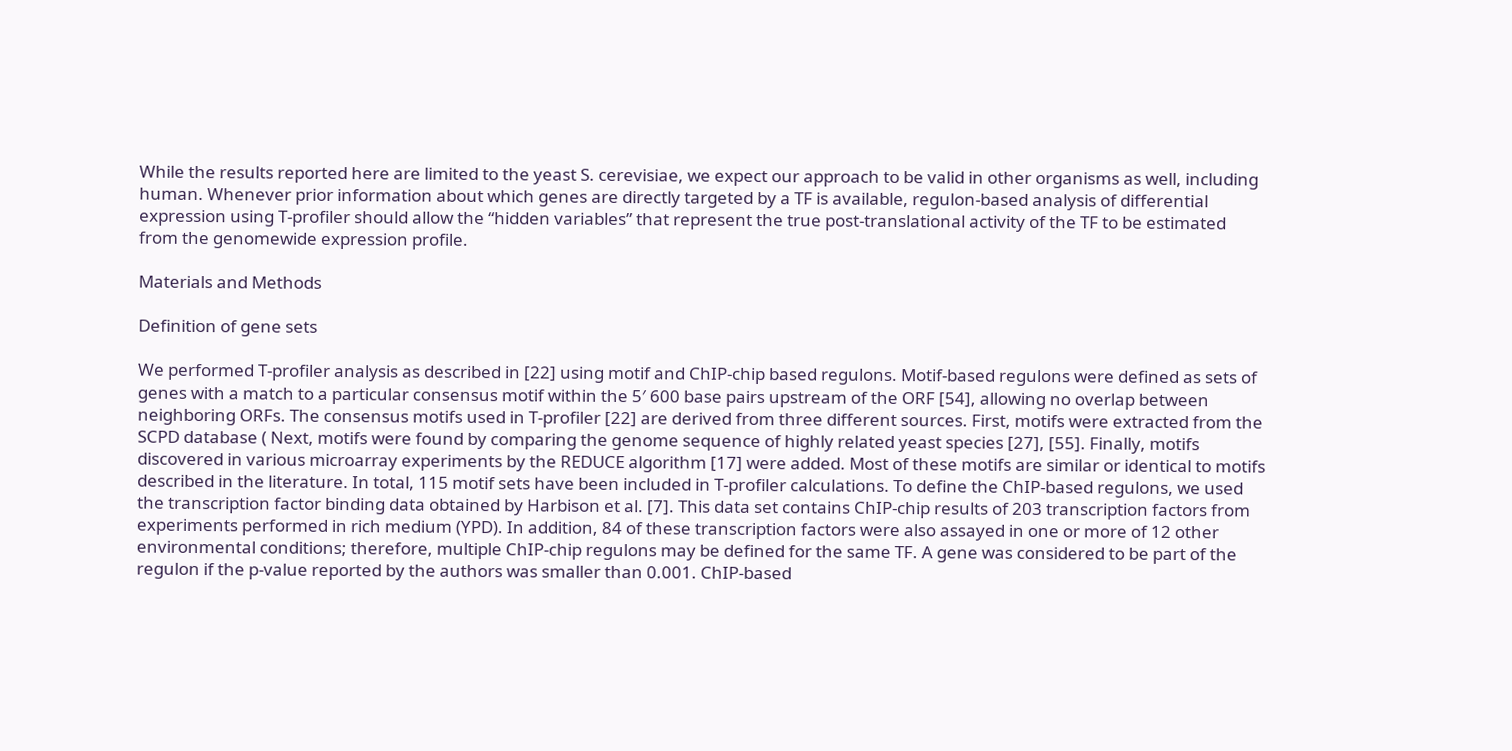While the results reported here are limited to the yeast S. cerevisiae, we expect our approach to be valid in other organisms as well, including human. Whenever prior information about which genes are directly targeted by a TF is available, regulon-based analysis of differential expression using T-profiler should allow the “hidden variables” that represent the true post-translational activity of the TF to be estimated from the genomewide expression profile.

Materials and Methods

Definition of gene sets

We performed T-profiler analysis as described in [22] using motif and ChIP-chip based regulons. Motif-based regulons were defined as sets of genes with a match to a particular consensus motif within the 5′ 600 base pairs upstream of the ORF [54], allowing no overlap between neighboring ORFs. The consensus motifs used in T-profiler [22] are derived from three different sources. First, motifs were extracted from the SCPD database ( Next, motifs were found by comparing the genome sequence of highly related yeast species [27], [55]. Finally, motifs discovered in various microarray experiments by the REDUCE algorithm [17] were added. Most of these motifs are similar or identical to motifs described in the literature. In total, 115 motif sets have been included in T-profiler calculations. To define the ChIP-based regulons, we used the transcription factor binding data obtained by Harbison et al. [7]. This data set contains ChIP-chip results of 203 transcription factors from experiments performed in rich medium (YPD). In addition, 84 of these transcription factors were also assayed in one or more of 12 other environmental conditions; therefore, multiple ChIP-chip regulons may be defined for the same TF. A gene was considered to be part of the regulon if the p-value reported by the authors was smaller than 0.001. ChIP-based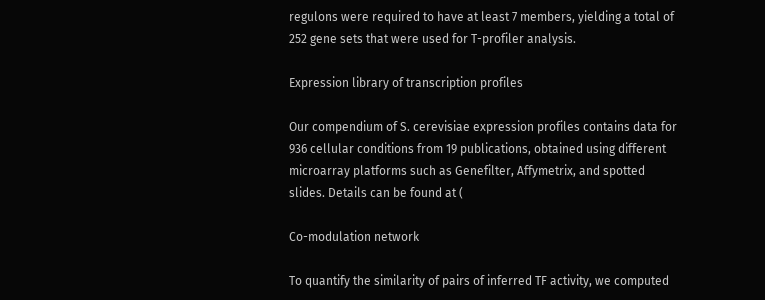regulons were required to have at least 7 members, yielding a total of 252 gene sets that were used for T-profiler analysis.

Expression library of transcription profiles

Our compendium of S. cerevisiae expression profiles contains data for 936 cellular conditions from 19 publications, obtained using different microarray platforms such as Genefilter, Affymetrix, and spotted slides. Details can be found at (

Co-modulation network

To quantify the similarity of pairs of inferred TF activity, we computed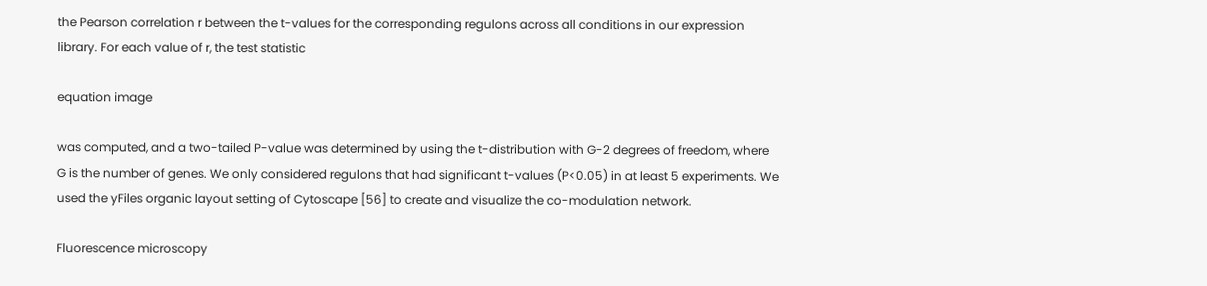the Pearson correlation r between the t-values for the corresponding regulons across all conditions in our expression library. For each value of r, the test statistic

equation image

was computed, and a two-tailed P-value was determined by using the t-distribution with G-2 degrees of freedom, where G is the number of genes. We only considered regulons that had significant t-values (P<0.05) in at least 5 experiments. We used the yFiles organic layout setting of Cytoscape [56] to create and visualize the co-modulation network.

Fluorescence microscopy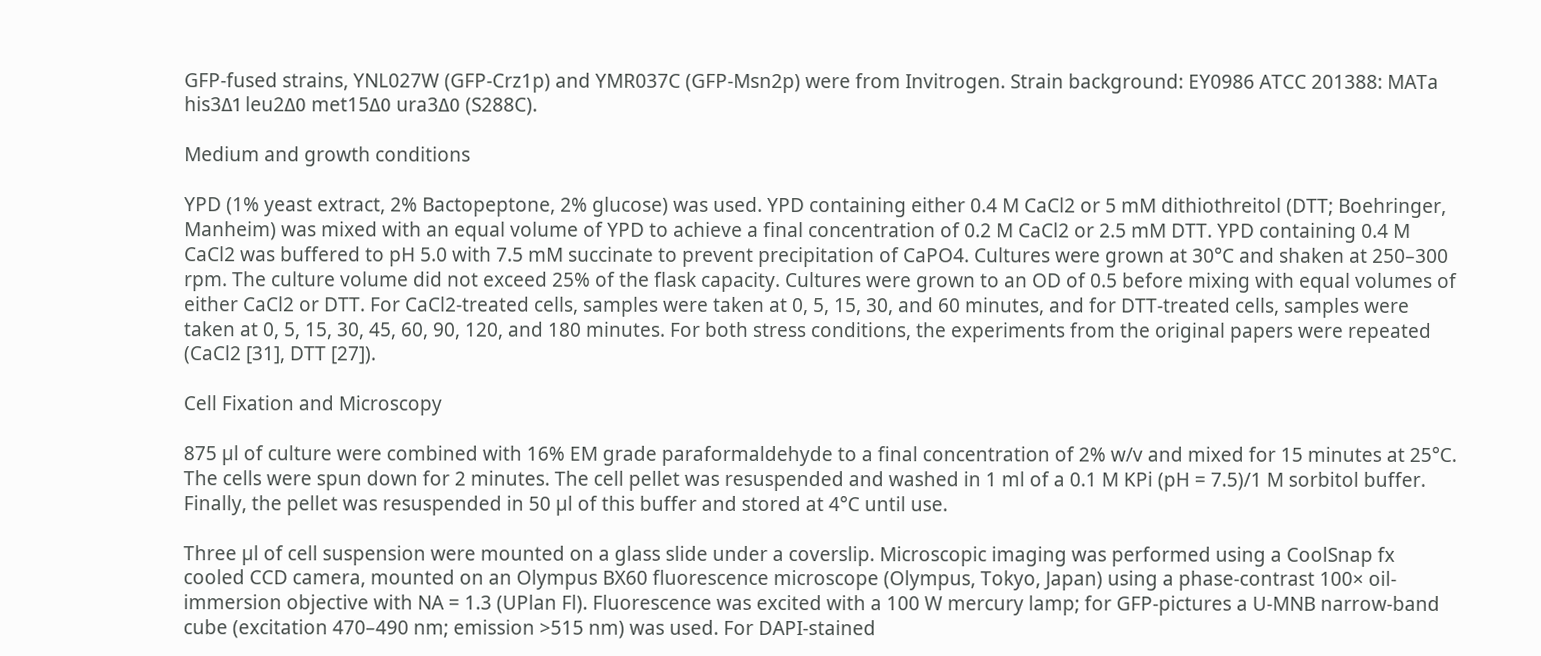GFP-fused strains, YNL027W (GFP-Crz1p) and YMR037C (GFP-Msn2p) were from Invitrogen. Strain background: EY0986 ATCC 201388: MATa his3Δ1 leu2Δ0 met15Δ0 ura3Δ0 (S288C).

Medium and growth conditions

YPD (1% yeast extract, 2% Bactopeptone, 2% glucose) was used. YPD containing either 0.4 M CaCl2 or 5 mM dithiothreitol (DTT; Boehringer, Manheim) was mixed with an equal volume of YPD to achieve a final concentration of 0.2 M CaCl2 or 2.5 mM DTT. YPD containing 0.4 M CaCl2 was buffered to pH 5.0 with 7.5 mM succinate to prevent precipitation of CaPO4. Cultures were grown at 30°C and shaken at 250–300 rpm. The culture volume did not exceed 25% of the flask capacity. Cultures were grown to an OD of 0.5 before mixing with equal volumes of either CaCl2 or DTT. For CaCl2-treated cells, samples were taken at 0, 5, 15, 30, and 60 minutes, and for DTT-treated cells, samples were taken at 0, 5, 15, 30, 45, 60, 90, 120, and 180 minutes. For both stress conditions, the experiments from the original papers were repeated (CaCl2 [31], DTT [27]).

Cell Fixation and Microscopy

875 µl of culture were combined with 16% EM grade paraformaldehyde to a final concentration of 2% w/v and mixed for 15 minutes at 25°C. The cells were spun down for 2 minutes. The cell pellet was resuspended and washed in 1 ml of a 0.1 M KPi (pH = 7.5)/1 M sorbitol buffer. Finally, the pellet was resuspended in 50 µl of this buffer and stored at 4°C until use.

Three µl of cell suspension were mounted on a glass slide under a coverslip. Microscopic imaging was performed using a CoolSnap fx cooled CCD camera, mounted on an Olympus BX60 fluorescence microscope (Olympus, Tokyo, Japan) using a phase-contrast 100× oil-immersion objective with NA = 1.3 (UPlan Fl). Fluorescence was excited with a 100 W mercury lamp; for GFP-pictures a U-MNB narrow-band cube (excitation 470–490 nm; emission >515 nm) was used. For DAPI-stained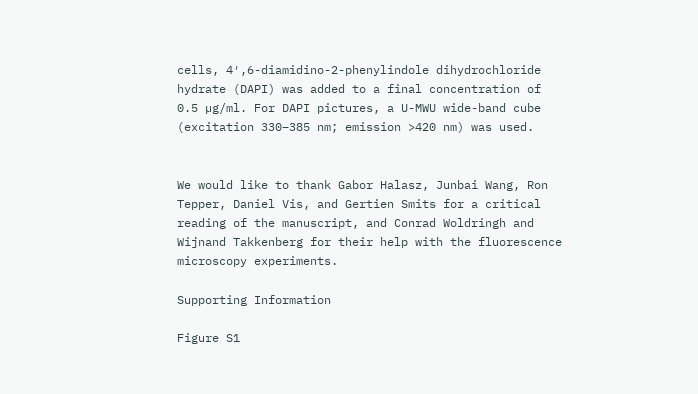cells, 4′,6-diamidino-2-phenylindole dihydrochloride hydrate (DAPI) was added to a final concentration of 0.5 µg/ml. For DAPI pictures, a U-MWU wide-band cube (excitation 330–385 nm; emission >420 nm) was used.


We would like to thank Gabor Halasz, Junbai Wang, Ron Tepper, Daniel Vis, and Gertien Smits for a critical reading of the manuscript, and Conrad Woldringh and Wijnand Takkenberg for their help with the fluorescence microscopy experiments.

Supporting Information

Figure S1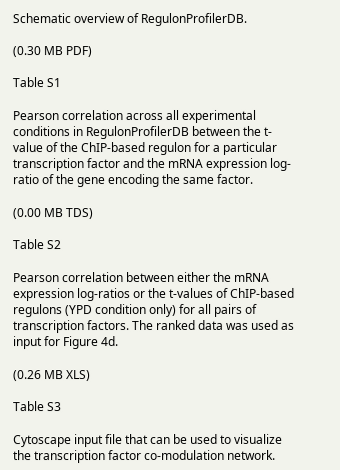Schematic overview of RegulonProfilerDB.

(0.30 MB PDF)

Table S1

Pearson correlation across all experimental conditions in RegulonProfilerDB between the t-value of the ChIP-based regulon for a particular transcription factor and the mRNA expression log-ratio of the gene encoding the same factor.

(0.00 MB TDS)

Table S2

Pearson correlation between either the mRNA expression log-ratios or the t-values of ChIP-based regulons (YPD condition only) for all pairs of transcription factors. The ranked data was used as input for Figure 4d.

(0.26 MB XLS)

Table S3

Cytoscape input file that can be used to visualize the transcription factor co-modulation network.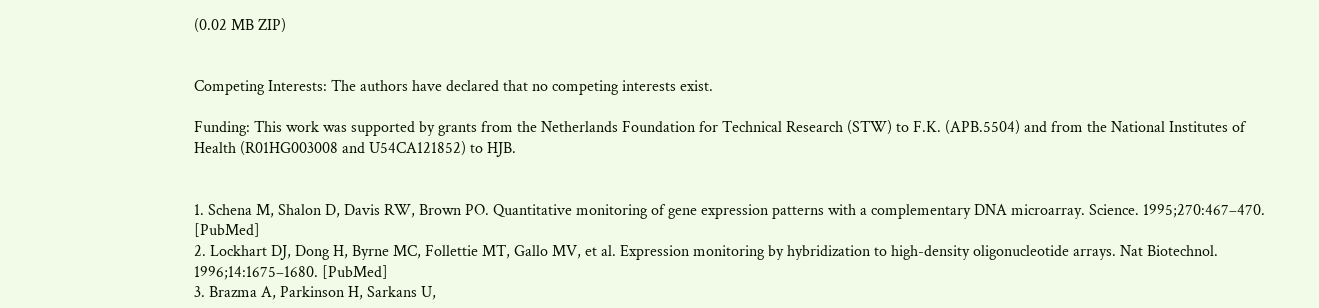(0.02 MB ZIP)


Competing Interests: The authors have declared that no competing interests exist.

Funding: This work was supported by grants from the Netherlands Foundation for Technical Research (STW) to F.K. (APB.5504) and from the National Institutes of Health (R01HG003008 and U54CA121852) to HJB.


1. Schena M, Shalon D, Davis RW, Brown PO. Quantitative monitoring of gene expression patterns with a complementary DNA microarray. Science. 1995;270:467–470. [PubMed]
2. Lockhart DJ, Dong H, Byrne MC, Follettie MT, Gallo MV, et al. Expression monitoring by hybridization to high-density oligonucleotide arrays. Nat Biotechnol. 1996;14:1675–1680. [PubMed]
3. Brazma A, Parkinson H, Sarkans U,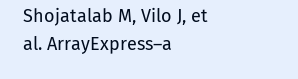Shojatalab M, Vilo J, et al. ArrayExpress–a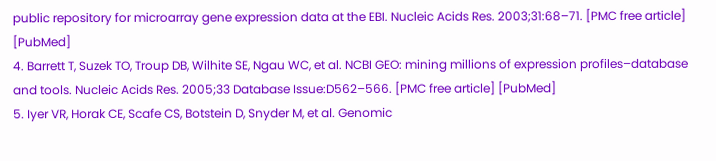public repository for microarray gene expression data at the EBI. Nucleic Acids Res. 2003;31:68–71. [PMC free article] [PubMed]
4. Barrett T, Suzek TO, Troup DB, Wilhite SE, Ngau WC, et al. NCBI GEO: mining millions of expression profiles–database and tools. Nucleic Acids Res. 2005;33 Database Issue:D562–566. [PMC free article] [PubMed]
5. Iyer VR, Horak CE, Scafe CS, Botstein D, Snyder M, et al. Genomic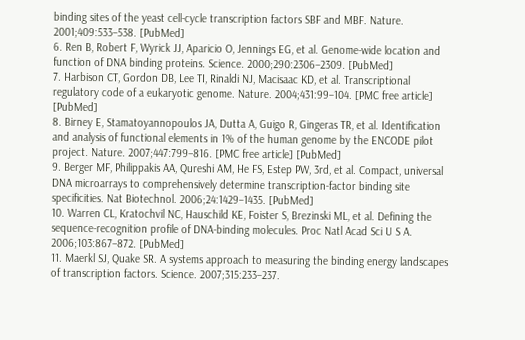binding sites of the yeast cell-cycle transcription factors SBF and MBF. Nature. 2001;409:533–538. [PubMed]
6. Ren B, Robert F, Wyrick JJ, Aparicio O, Jennings EG, et al. Genome-wide location and function of DNA binding proteins. Science. 2000;290:2306–2309. [PubMed]
7. Harbison CT, Gordon DB, Lee TI, Rinaldi NJ, Macisaac KD, et al. Transcriptional regulatory code of a eukaryotic genome. Nature. 2004;431:99–104. [PMC free article] [PubMed]
8. Birney E, Stamatoyannopoulos JA, Dutta A, Guigo R, Gingeras TR, et al. Identification and analysis of functional elements in 1% of the human genome by the ENCODE pilot project. Nature. 2007;447:799–816. [PMC free article] [PubMed]
9. Berger MF, Philippakis AA, Qureshi AM, He FS, Estep PW, 3rd, et al. Compact, universal DNA microarrays to comprehensively determine transcription-factor binding site specificities. Nat Biotechnol. 2006;24:1429–1435. [PubMed]
10. Warren CL, Kratochvil NC, Hauschild KE, Foister S, Brezinski ML, et al. Defining the sequence-recognition profile of DNA-binding molecules. Proc Natl Acad Sci U S A. 2006;103:867–872. [PubMed]
11. Maerkl SJ, Quake SR. A systems approach to measuring the binding energy landscapes of transcription factors. Science. 2007;315:233–237.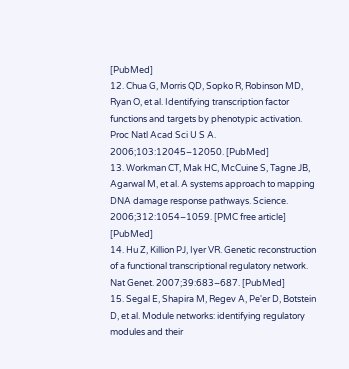[PubMed]
12. Chua G, Morris QD, Sopko R, Robinson MD, Ryan O, et al. Identifying transcription factor functions and targets by phenotypic activation. Proc Natl Acad Sci U S A. 2006;103:12045–12050. [PubMed]
13. Workman CT, Mak HC, McCuine S, Tagne JB, Agarwal M, et al. A systems approach to mapping DNA damage response pathways. Science. 2006;312:1054–1059. [PMC free article] [PubMed]
14. Hu Z, Killion PJ, Iyer VR. Genetic reconstruction of a functional transcriptional regulatory network. Nat Genet. 2007;39:683–687. [PubMed]
15. Segal E, Shapira M, Regev A, Pe'er D, Botstein D, et al. Module networks: identifying regulatory modules and their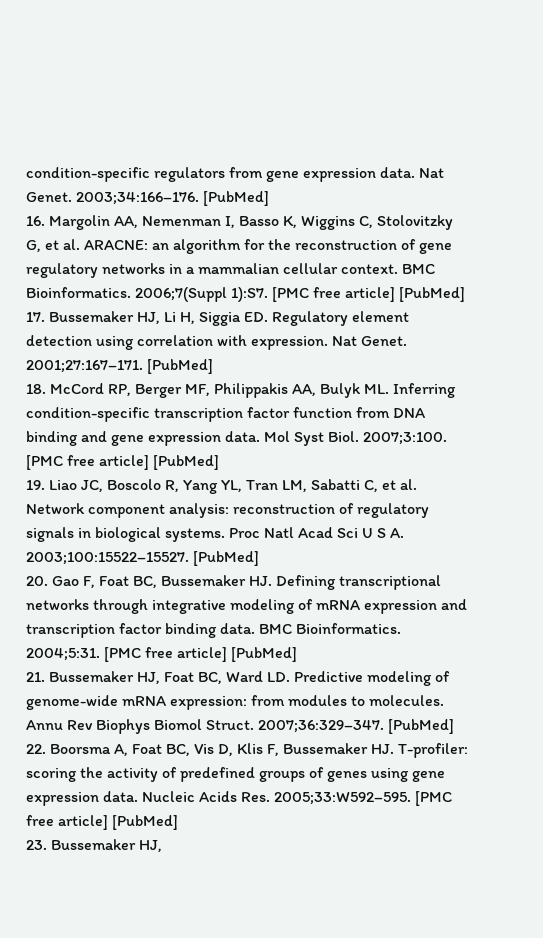condition-specific regulators from gene expression data. Nat Genet. 2003;34:166–176. [PubMed]
16. Margolin AA, Nemenman I, Basso K, Wiggins C, Stolovitzky G, et al. ARACNE: an algorithm for the reconstruction of gene regulatory networks in a mammalian cellular context. BMC Bioinformatics. 2006;7(Suppl 1):S7. [PMC free article] [PubMed]
17. Bussemaker HJ, Li H, Siggia ED. Regulatory element detection using correlation with expression. Nat Genet. 2001;27:167–171. [PubMed]
18. McCord RP, Berger MF, Philippakis AA, Bulyk ML. Inferring condition-specific transcription factor function from DNA binding and gene expression data. Mol Syst Biol. 2007;3:100. [PMC free article] [PubMed]
19. Liao JC, Boscolo R, Yang YL, Tran LM, Sabatti C, et al. Network component analysis: reconstruction of regulatory signals in biological systems. Proc Natl Acad Sci U S A. 2003;100:15522–15527. [PubMed]
20. Gao F, Foat BC, Bussemaker HJ. Defining transcriptional networks through integrative modeling of mRNA expression and transcription factor binding data. BMC Bioinformatics. 2004;5:31. [PMC free article] [PubMed]
21. Bussemaker HJ, Foat BC, Ward LD. Predictive modeling of genome-wide mRNA expression: from modules to molecules. Annu Rev Biophys Biomol Struct. 2007;36:329–347. [PubMed]
22. Boorsma A, Foat BC, Vis D, Klis F, Bussemaker HJ. T-profiler: scoring the activity of predefined groups of genes using gene expression data. Nucleic Acids Res. 2005;33:W592–595. [PMC free article] [PubMed]
23. Bussemaker HJ,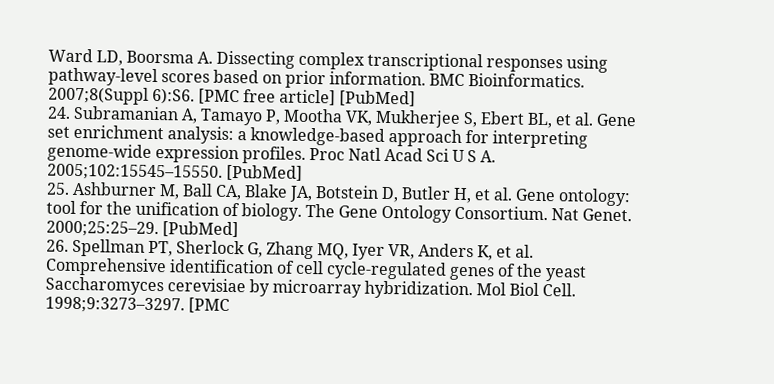Ward LD, Boorsma A. Dissecting complex transcriptional responses using pathway-level scores based on prior information. BMC Bioinformatics. 2007;8(Suppl 6):S6. [PMC free article] [PubMed]
24. Subramanian A, Tamayo P, Mootha VK, Mukherjee S, Ebert BL, et al. Gene set enrichment analysis: a knowledge-based approach for interpreting genome-wide expression profiles. Proc Natl Acad Sci U S A. 2005;102:15545–15550. [PubMed]
25. Ashburner M, Ball CA, Blake JA, Botstein D, Butler H, et al. Gene ontology: tool for the unification of biology. The Gene Ontology Consortium. Nat Genet. 2000;25:25–29. [PubMed]
26. Spellman PT, Sherlock G, Zhang MQ, Iyer VR, Anders K, et al. Comprehensive identification of cell cycle-regulated genes of the yeast Saccharomyces cerevisiae by microarray hybridization. Mol Biol Cell. 1998;9:3273–3297. [PMC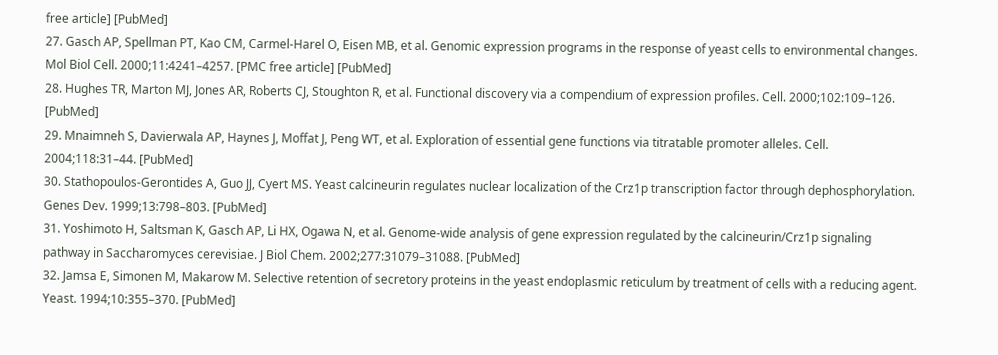free article] [PubMed]
27. Gasch AP, Spellman PT, Kao CM, Carmel-Harel O, Eisen MB, et al. Genomic expression programs in the response of yeast cells to environmental changes. Mol Biol Cell. 2000;11:4241–4257. [PMC free article] [PubMed]
28. Hughes TR, Marton MJ, Jones AR, Roberts CJ, Stoughton R, et al. Functional discovery via a compendium of expression profiles. Cell. 2000;102:109–126. [PubMed]
29. Mnaimneh S, Davierwala AP, Haynes J, Moffat J, Peng WT, et al. Exploration of essential gene functions via titratable promoter alleles. Cell. 2004;118:31–44. [PubMed]
30. Stathopoulos-Gerontides A, Guo JJ, Cyert MS. Yeast calcineurin regulates nuclear localization of the Crz1p transcription factor through dephosphorylation. Genes Dev. 1999;13:798–803. [PubMed]
31. Yoshimoto H, Saltsman K, Gasch AP, Li HX, Ogawa N, et al. Genome-wide analysis of gene expression regulated by the calcineurin/Crz1p signaling pathway in Saccharomyces cerevisiae. J Biol Chem. 2002;277:31079–31088. [PubMed]
32. Jamsa E, Simonen M, Makarow M. Selective retention of secretory proteins in the yeast endoplasmic reticulum by treatment of cells with a reducing agent. Yeast. 1994;10:355–370. [PubMed]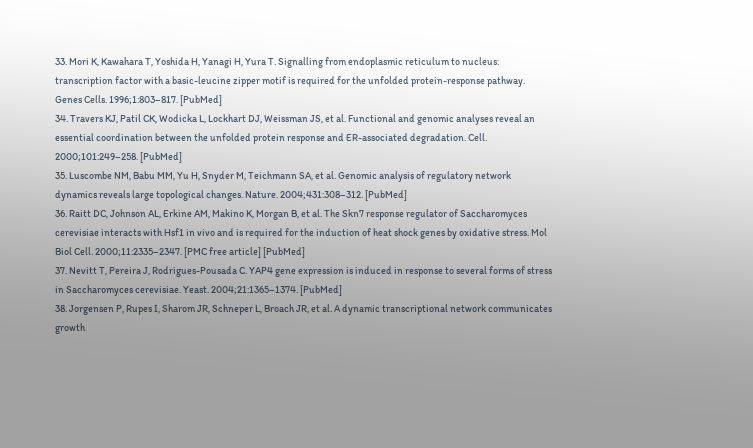33. Mori K, Kawahara T, Yoshida H, Yanagi H, Yura T. Signalling from endoplasmic reticulum to nucleus: transcription factor with a basic-leucine zipper motif is required for the unfolded protein-response pathway. Genes Cells. 1996;1:803–817. [PubMed]
34. Travers KJ, Patil CK, Wodicka L, Lockhart DJ, Weissman JS, et al. Functional and genomic analyses reveal an essential coordination between the unfolded protein response and ER-associated degradation. Cell. 2000;101:249–258. [PubMed]
35. Luscombe NM, Babu MM, Yu H, Snyder M, Teichmann SA, et al. Genomic analysis of regulatory network dynamics reveals large topological changes. Nature. 2004;431:308–312. [PubMed]
36. Raitt DC, Johnson AL, Erkine AM, Makino K, Morgan B, et al. The Skn7 response regulator of Saccharomyces cerevisiae interacts with Hsf1 in vivo and is required for the induction of heat shock genes by oxidative stress. Mol Biol Cell. 2000;11:2335–2347. [PMC free article] [PubMed]
37. Nevitt T, Pereira J, Rodrigues-Pousada C. YAP4 gene expression is induced in response to several forms of stress in Saccharomyces cerevisiae. Yeast. 2004;21:1365–1374. [PubMed]
38. Jorgensen P, Rupes I, Sharom JR, Schneper L, Broach JR, et al. A dynamic transcriptional network communicates growth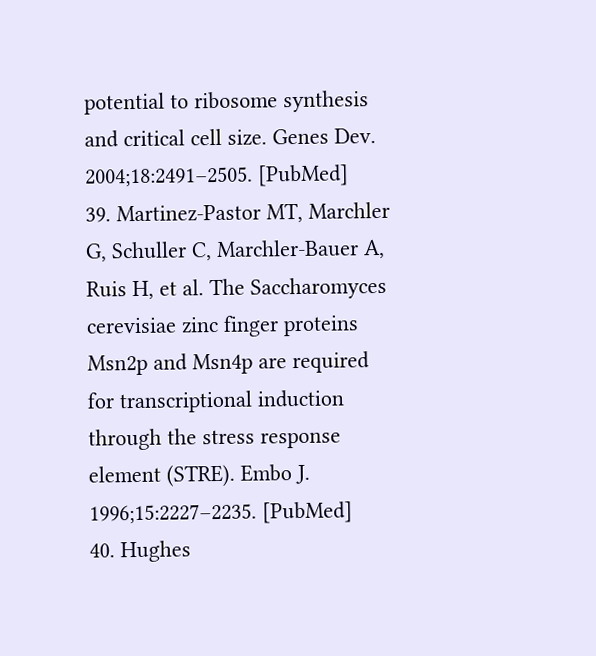potential to ribosome synthesis and critical cell size. Genes Dev. 2004;18:2491–2505. [PubMed]
39. Martinez-Pastor MT, Marchler G, Schuller C, Marchler-Bauer A, Ruis H, et al. The Saccharomyces cerevisiae zinc finger proteins Msn2p and Msn4p are required for transcriptional induction through the stress response element (STRE). Embo J. 1996;15:2227–2235. [PubMed]
40. Hughes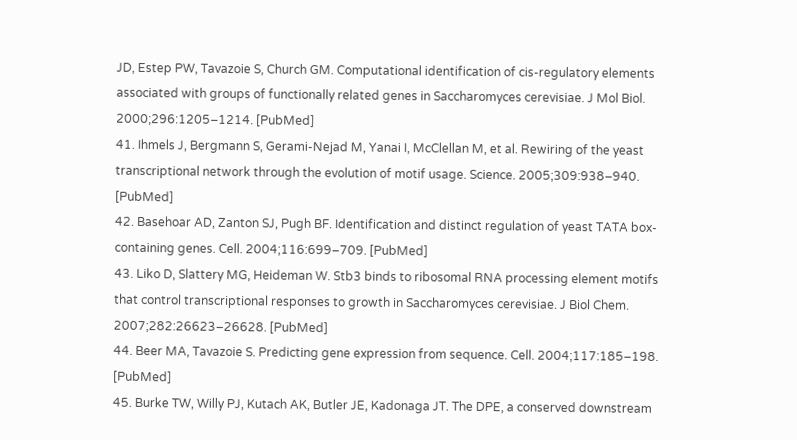JD, Estep PW, Tavazoie S, Church GM. Computational identification of cis-regulatory elements associated with groups of functionally related genes in Saccharomyces cerevisiae. J Mol Biol. 2000;296:1205–1214. [PubMed]
41. Ihmels J, Bergmann S, Gerami-Nejad M, Yanai I, McClellan M, et al. Rewiring of the yeast transcriptional network through the evolution of motif usage. Science. 2005;309:938–940. [PubMed]
42. Basehoar AD, Zanton SJ, Pugh BF. Identification and distinct regulation of yeast TATA box-containing genes. Cell. 2004;116:699–709. [PubMed]
43. Liko D, Slattery MG, Heideman W. Stb3 binds to ribosomal RNA processing element motifs that control transcriptional responses to growth in Saccharomyces cerevisiae. J Biol Chem. 2007;282:26623–26628. [PubMed]
44. Beer MA, Tavazoie S. Predicting gene expression from sequence. Cell. 2004;117:185–198. [PubMed]
45. Burke TW, Willy PJ, Kutach AK, Butler JE, Kadonaga JT. The DPE, a conserved downstream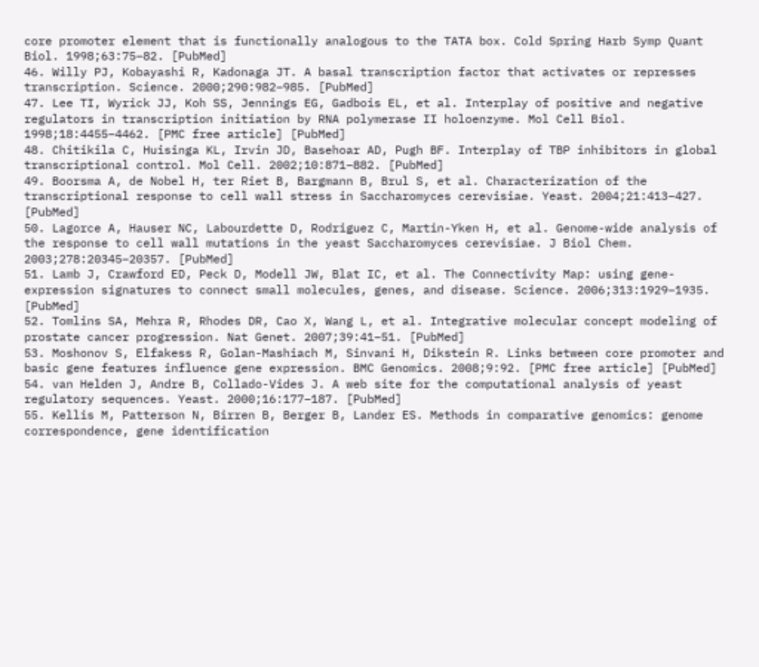core promoter element that is functionally analogous to the TATA box. Cold Spring Harb Symp Quant Biol. 1998;63:75–82. [PubMed]
46. Willy PJ, Kobayashi R, Kadonaga JT. A basal transcription factor that activates or represses transcription. Science. 2000;290:982–985. [PubMed]
47. Lee TI, Wyrick JJ, Koh SS, Jennings EG, Gadbois EL, et al. Interplay of positive and negative regulators in transcription initiation by RNA polymerase II holoenzyme. Mol Cell Biol. 1998;18:4455–4462. [PMC free article] [PubMed]
48. Chitikila C, Huisinga KL, Irvin JD, Basehoar AD, Pugh BF. Interplay of TBP inhibitors in global transcriptional control. Mol Cell. 2002;10:871–882. [PubMed]
49. Boorsma A, de Nobel H, ter Riet B, Bargmann B, Brul S, et al. Characterization of the transcriptional response to cell wall stress in Saccharomyces cerevisiae. Yeast. 2004;21:413–427. [PubMed]
50. Lagorce A, Hauser NC, Labourdette D, Rodriguez C, Martin-Yken H, et al. Genome-wide analysis of the response to cell wall mutations in the yeast Saccharomyces cerevisiae. J Biol Chem. 2003;278:20345–20357. [PubMed]
51. Lamb J, Crawford ED, Peck D, Modell JW, Blat IC, et al. The Connectivity Map: using gene-expression signatures to connect small molecules, genes, and disease. Science. 2006;313:1929–1935. [PubMed]
52. Tomlins SA, Mehra R, Rhodes DR, Cao X, Wang L, et al. Integrative molecular concept modeling of prostate cancer progression. Nat Genet. 2007;39:41–51. [PubMed]
53. Moshonov S, Elfakess R, Golan-Mashiach M, Sinvani H, Dikstein R. Links between core promoter and basic gene features influence gene expression. BMC Genomics. 2008;9:92. [PMC free article] [PubMed]
54. van Helden J, Andre B, Collado-Vides J. A web site for the computational analysis of yeast regulatory sequences. Yeast. 2000;16:177–187. [PubMed]
55. Kellis M, Patterson N, Birren B, Berger B, Lander ES. Methods in comparative genomics: genome correspondence, gene identification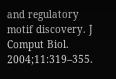and regulatory motif discovery. J Comput Biol. 2004;11:319–355.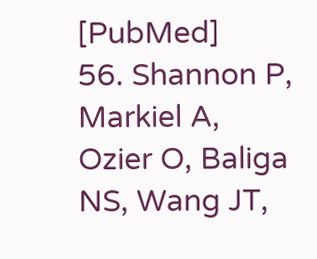[PubMed]
56. Shannon P, Markiel A, Ozier O, Baliga NS, Wang JT,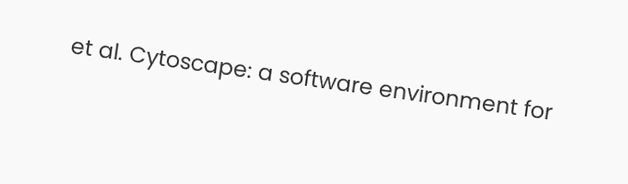et al. Cytoscape: a software environment for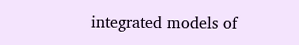integrated models of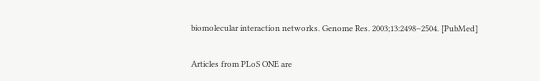biomolecular interaction networks. Genome Res. 2003;13:2498–2504. [PubMed]

Articles from PLoS ONE are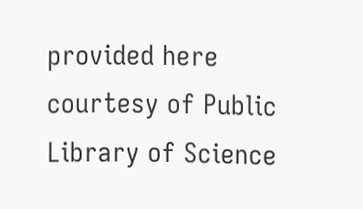provided here courtesy of Public Library of Science